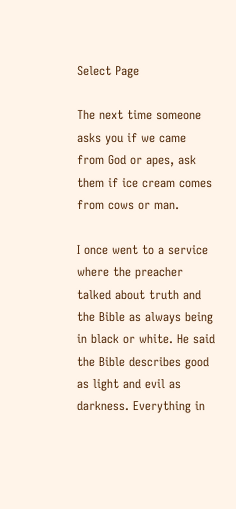Select Page

The next time someone asks you if we came from God or apes, ask them if ice cream comes from cows or man.

I once went to a service where the preacher talked about truth and the Bible as always being in black or white. He said the Bible describes good as light and evil as darkness. Everything in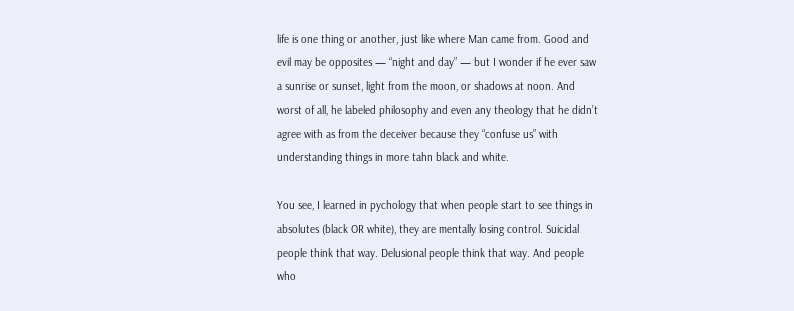life is one thing or another, just like where Man came from. Good and evil may be opposites — “night and day” — but I wonder if he ever saw a sunrise or sunset, light from the moon, or shadows at noon. And worst of all, he labeled philosophy and even any theology that he didn’t agree with as from the deceiver because they “confuse us” with understanding things in more tahn black and white.

You see, I learned in pychology that when people start to see things in absolutes (black OR white), they are mentally losing control. Suicidal people think that way. Delusional people think that way. And people who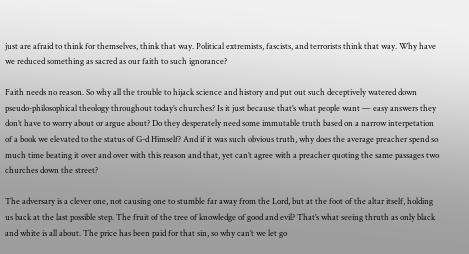just are afraid to think for themselves, think that way. Political extremists, fascists, and terrorists think that way. Why have we reduced something as sacred as our faith to such ignorance?

Faith needs no reason. So why all the trouble to hijack science and history and put out such deceptively watered down pseudo-philosophical theology throughout today’s churches? Is it just because that’s what people want — easy answers they don’t have to worry about or argue about? Do they desperately need some immutable truth based on a narrow interpetation of a book we elevated to the status of G-d Himself? And if it was such obvious truth, why does the average preacher spend so much time beating it over and over with this reason and that, yet can’t agree with a preacher quoting the same passages two churches down the street?

The adversary is a clever one, not causing one to stumble far away from the Lord, but at the foot of the altar itself, holding us back at the last possible step. The fruit of the tree of knowledge of good and evil? That’s what seeing thruth as only black and white is all about. The price has been paid for that sin, so why can’t we let go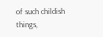of such childish things,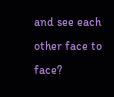and see each other face to face?